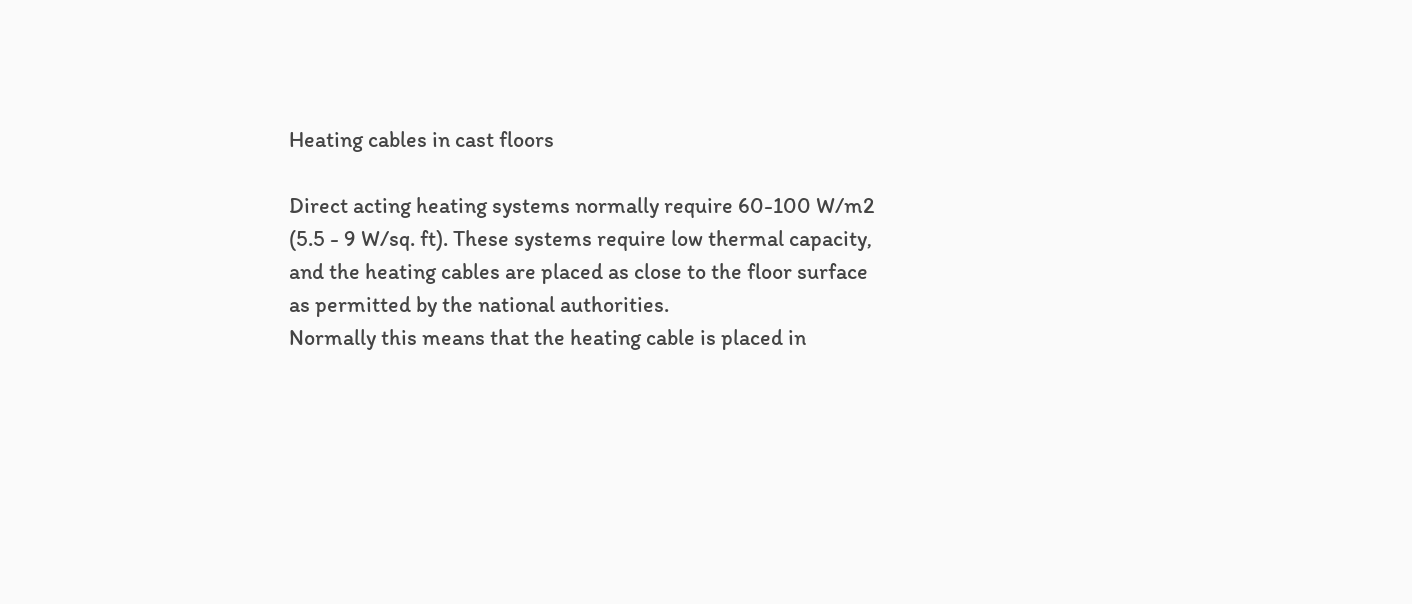Heating cables in cast floors

Direct acting heating systems normally require 60-100 W/m2 (5.5 - 9 W/sq. ft). These systems require low thermal capacity, and the heating cables are placed as close to the floor surface as permitted by the national authorities.
Normally this means that the heating cable is placed in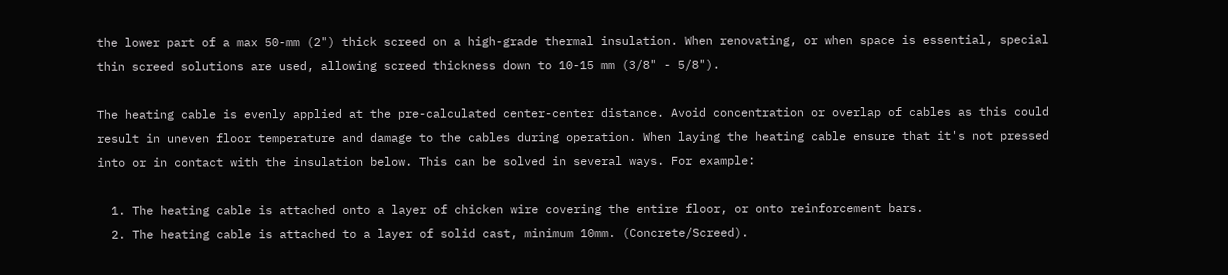the lower part of a max 50-mm (2") thick screed on a high-grade thermal insulation. When renovating, or when space is essential, special thin screed solutions are used, allowing screed thickness down to 10-15 mm (3/8" - 5/8").

The heating cable is evenly applied at the pre-calculated center-center distance. Avoid concentration or overlap of cables as this could result in uneven floor temperature and damage to the cables during operation. When laying the heating cable ensure that it's not pressed into or in contact with the insulation below. This can be solved in several ways. For example:

  1. The heating cable is attached onto a layer of chicken wire covering the entire floor, or onto reinforcement bars.
  2. The heating cable is attached to a layer of solid cast, minimum 10mm. (Concrete/Screed).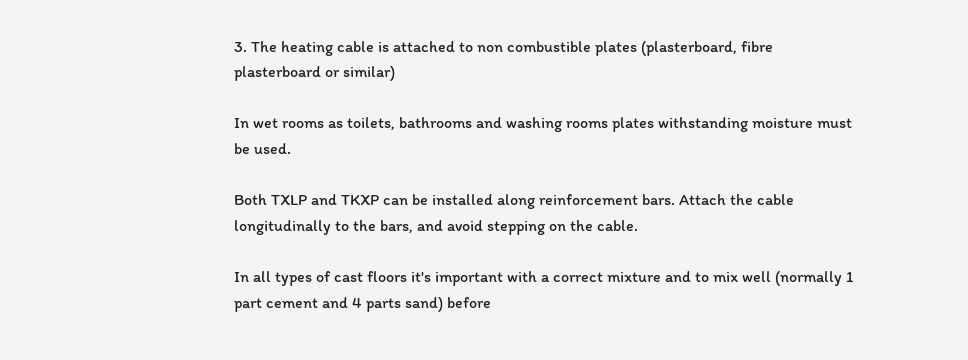3. The heating cable is attached to non combustible plates (plasterboard, fibre plasterboard or similar)

In wet rooms as toilets, bathrooms and washing rooms plates withstanding moisture must be used.

Both TXLP and TKXP can be installed along reinforcement bars. Attach the cable longitudinally to the bars, and avoid stepping on the cable.

In all types of cast floors it's important with a correct mixture and to mix well (normally 1 part cement and 4 parts sand) before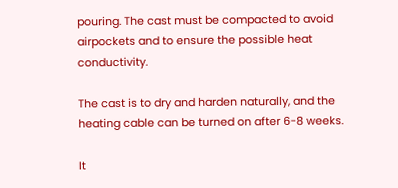pouring. The cast must be compacted to avoid airpockets and to ensure the possible heat conductivity.

The cast is to dry and harden naturally, and the heating cable can be turned on after 6-8 weeks.

It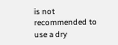is not recommended to use a dry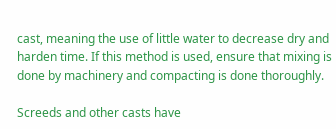cast, meaning the use of little water to decrease dry and harden time. If this method is used, ensure that mixing is done by machinery and compacting is done thoroughly.

Screeds and other casts have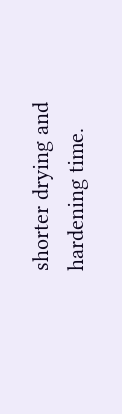shorter drying and hardening time.